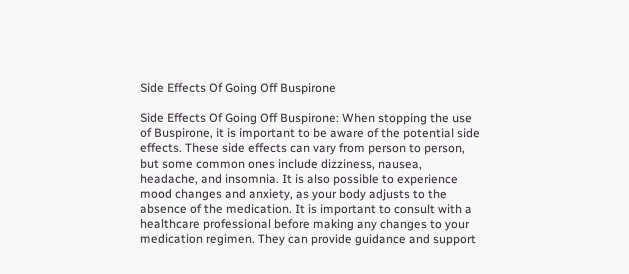Side Effects Of Going Off Buspirone

Side Effects Of Going Off Buspirone: When stopping the use of Buspirone, it is important to be aware of the potential side effects. These side effects can vary from person to person, but some common ones include dizziness, nausea, headache, and insomnia. It is also possible to experience mood changes and anxiety, as your body adjusts to the absence of the medication. It is important to consult with a healthcare professional before making any changes to your medication regimen. They can provide guidance and support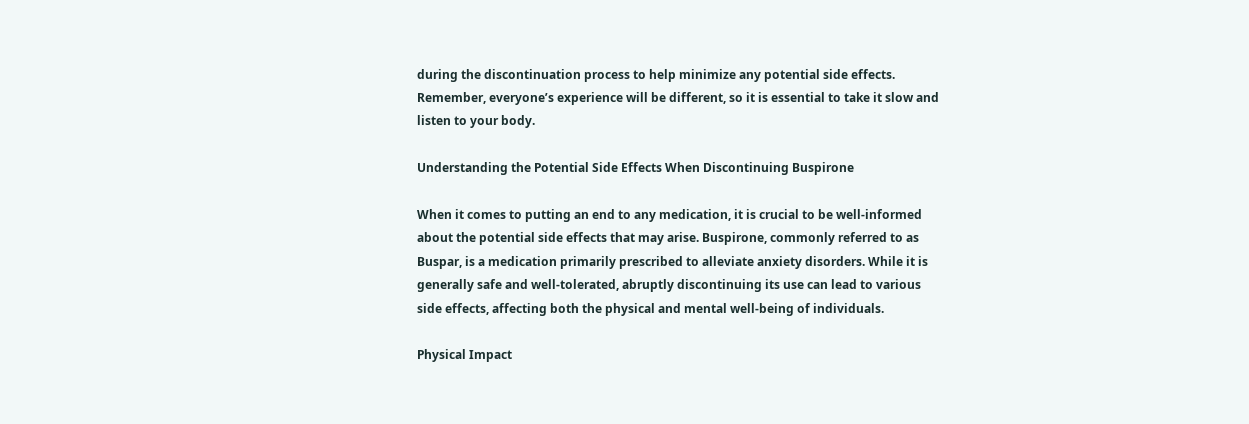during the discontinuation process to help minimize any potential side effects. Remember, everyone’s experience will be different, so it is essential to take it slow and listen to your body.

Understanding the Potential Side Effects When Discontinuing Buspirone

When it comes to putting an end to any medication, it is crucial to be well-informed about the potential side effects that may arise. Buspirone, commonly referred to as Buspar, is a medication primarily prescribed to alleviate anxiety disorders. While it is generally safe and well-tolerated, abruptly discontinuing its use can lead to various side effects, affecting both the physical and mental well-being of individuals.

Physical Impact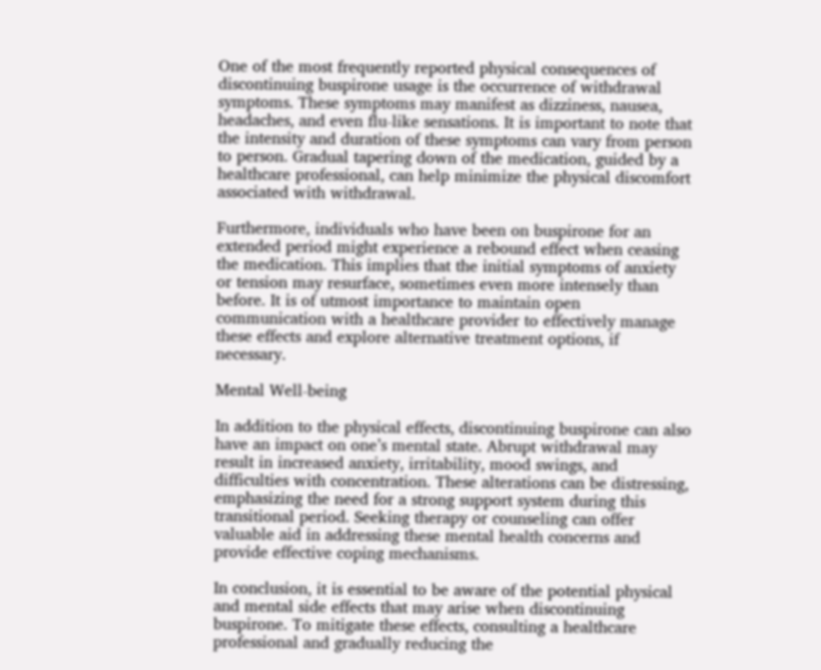One of the most frequently reported physical consequences of discontinuing buspirone usage is the occurrence of withdrawal symptoms. These symptoms may manifest as dizziness, nausea, headaches, and even flu-like sensations. It is important to note that the intensity and duration of these symptoms can vary from person to person. Gradual tapering down of the medication, guided by a healthcare professional, can help minimize the physical discomfort associated with withdrawal.

Furthermore, individuals who have been on buspirone for an extended period might experience a rebound effect when ceasing the medication. This implies that the initial symptoms of anxiety or tension may resurface, sometimes even more intensely than before. It is of utmost importance to maintain open communication with a healthcare provider to effectively manage these effects and explore alternative treatment options, if necessary.

Mental Well-being

In addition to the physical effects, discontinuing buspirone can also have an impact on one’s mental state. Abrupt withdrawal may result in increased anxiety, irritability, mood swings, and difficulties with concentration. These alterations can be distressing, emphasizing the need for a strong support system during this transitional period. Seeking therapy or counseling can offer valuable aid in addressing these mental health concerns and provide effective coping mechanisms.

In conclusion, it is essential to be aware of the potential physical and mental side effects that may arise when discontinuing buspirone. To mitigate these effects, consulting a healthcare professional and gradually reducing the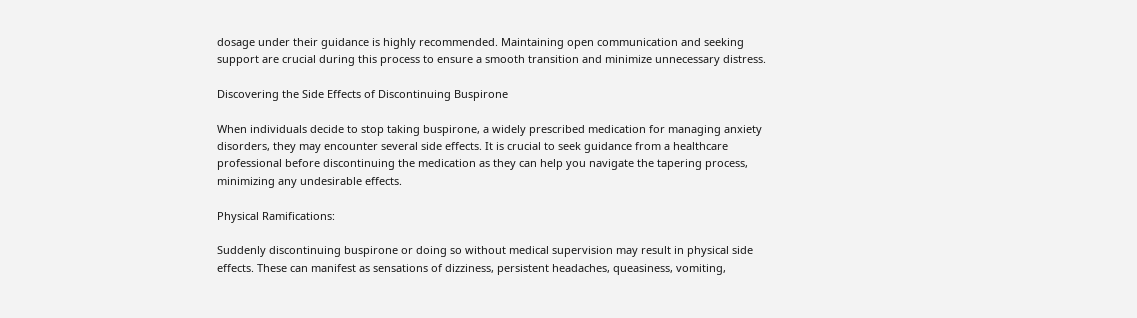dosage under their guidance is highly recommended. Maintaining open communication and seeking support are crucial during this process to ensure a smooth transition and minimize unnecessary distress.

Discovering the Side Effects of Discontinuing Buspirone

When individuals decide to stop taking buspirone, a widely prescribed medication for managing anxiety disorders, they may encounter several side effects. It is crucial to seek guidance from a healthcare professional before discontinuing the medication as they can help you navigate the tapering process, minimizing any undesirable effects.

Physical Ramifications:

Suddenly discontinuing buspirone or doing so without medical supervision may result in physical side effects. These can manifest as sensations of dizziness, persistent headaches, queasiness, vomiting,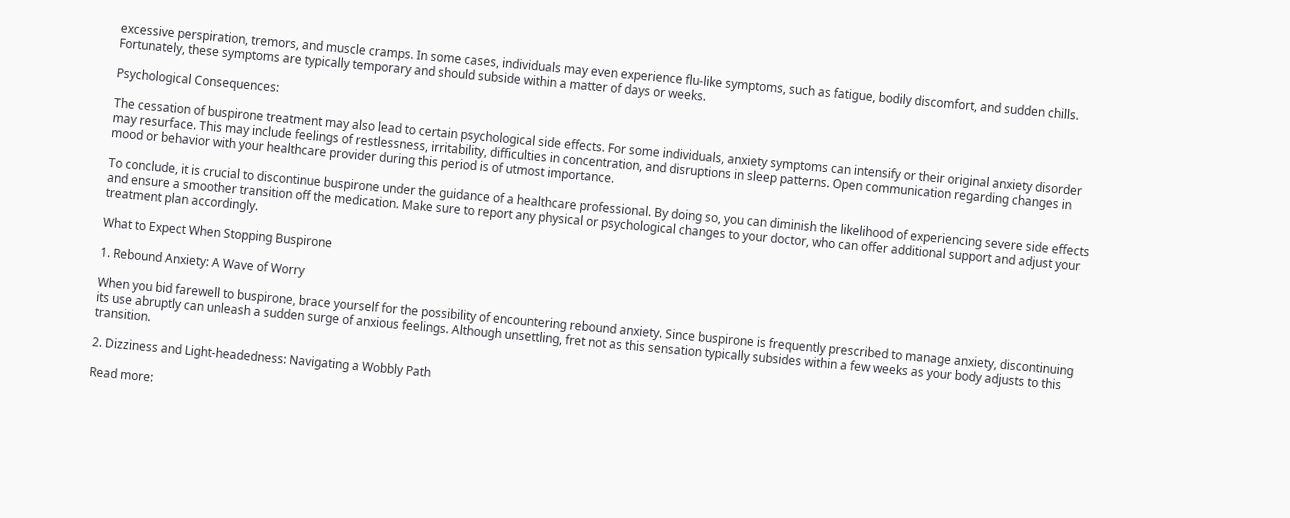excessive perspiration, tremors, and muscle cramps. In some cases, individuals may even experience flu-like symptoms, such as fatigue, bodily discomfort, and sudden chills. Fortunately, these symptoms are typically temporary and should subside within a matter of days or weeks.

Psychological Consequences:

The cessation of buspirone treatment may also lead to certain psychological side effects. For some individuals, anxiety symptoms can intensify or their original anxiety disorder may resurface. This may include feelings of restlessness, irritability, difficulties in concentration, and disruptions in sleep patterns. Open communication regarding changes in mood or behavior with your healthcare provider during this period is of utmost importance.

To conclude, it is crucial to discontinue buspirone under the guidance of a healthcare professional. By doing so, you can diminish the likelihood of experiencing severe side effects and ensure a smoother transition off the medication. Make sure to report any physical or psychological changes to your doctor, who can offer additional support and adjust your treatment plan accordingly.

What to Expect When Stopping Buspirone

1. Rebound Anxiety: A Wave of Worry

When you bid farewell to buspirone, brace yourself for the possibility of encountering rebound anxiety. Since buspirone is frequently prescribed to manage anxiety, discontinuing its use abruptly can unleash a sudden surge of anxious feelings. Although unsettling, fret not as this sensation typically subsides within a few weeks as your body adjusts to this transition.

2. Dizziness and Light-headedness: Navigating a Wobbly Path

Read more: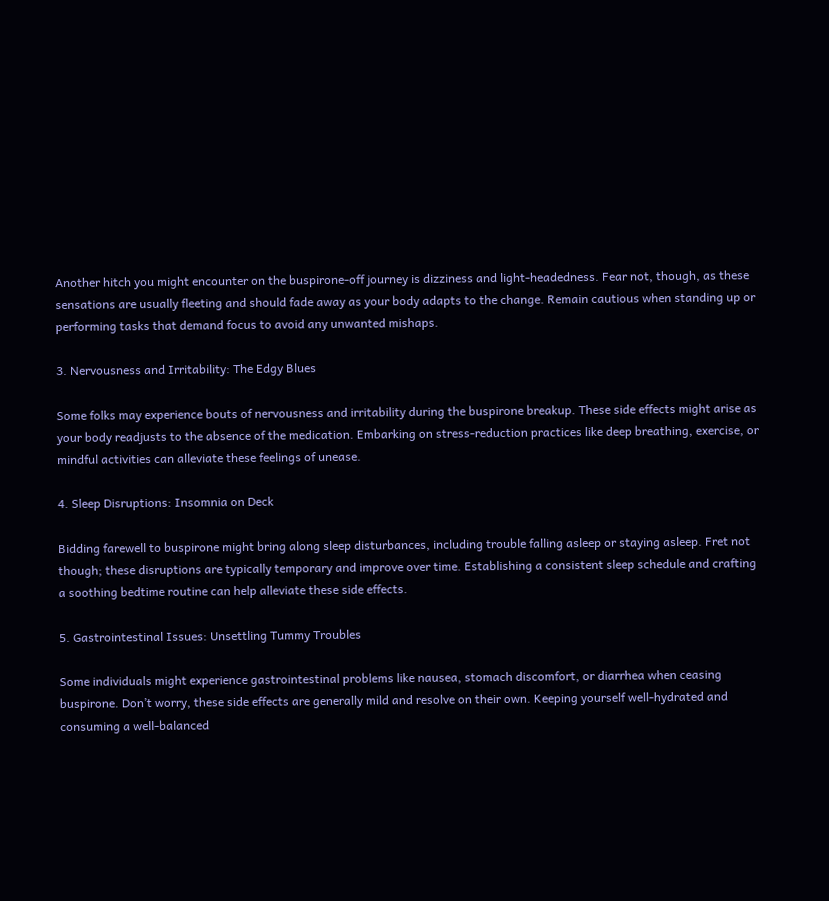Another hitch you might encounter on the buspirone-off journey is dizziness and light-headedness. Fear not, though, as these sensations are usually fleeting and should fade away as your body adapts to the change. Remain cautious when standing up or performing tasks that demand focus to avoid any unwanted mishaps.

3. Nervousness and Irritability: The Edgy Blues

Some folks may experience bouts of nervousness and irritability during the buspirone breakup. These side effects might arise as your body readjusts to the absence of the medication. Embarking on stress-reduction practices like deep breathing, exercise, or mindful activities can alleviate these feelings of unease.

4. Sleep Disruptions: Insomnia on Deck

Bidding farewell to buspirone might bring along sleep disturbances, including trouble falling asleep or staying asleep. Fret not though; these disruptions are typically temporary and improve over time. Establishing a consistent sleep schedule and crafting a soothing bedtime routine can help alleviate these side effects.

5. Gastrointestinal Issues: Unsettling Tummy Troubles

Some individuals might experience gastrointestinal problems like nausea, stomach discomfort, or diarrhea when ceasing buspirone. Don’t worry, these side effects are generally mild and resolve on their own. Keeping yourself well-hydrated and consuming a well-balanced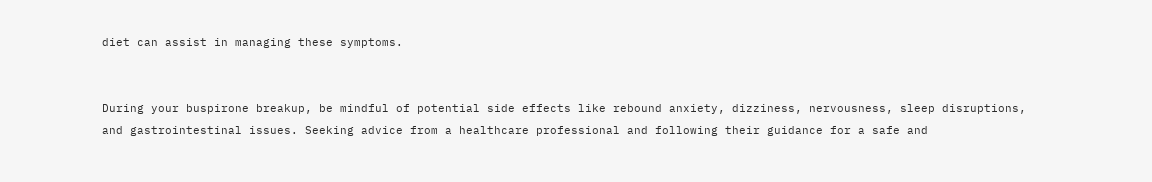diet can assist in managing these symptoms.


During your buspirone breakup, be mindful of potential side effects like rebound anxiety, dizziness, nervousness, sleep disruptions, and gastrointestinal issues. Seeking advice from a healthcare professional and following their guidance for a safe and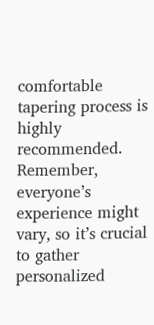comfortable tapering process is highly recommended. Remember, everyone’s experience might vary, so it’s crucial to gather personalized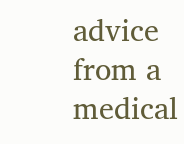advice from a medical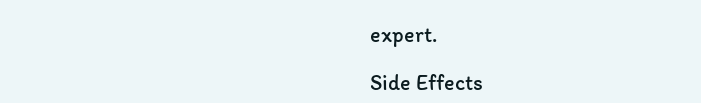expert.

Side Effects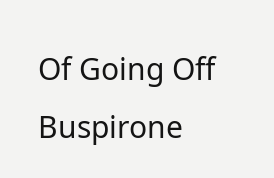Of Going Off Buspirone